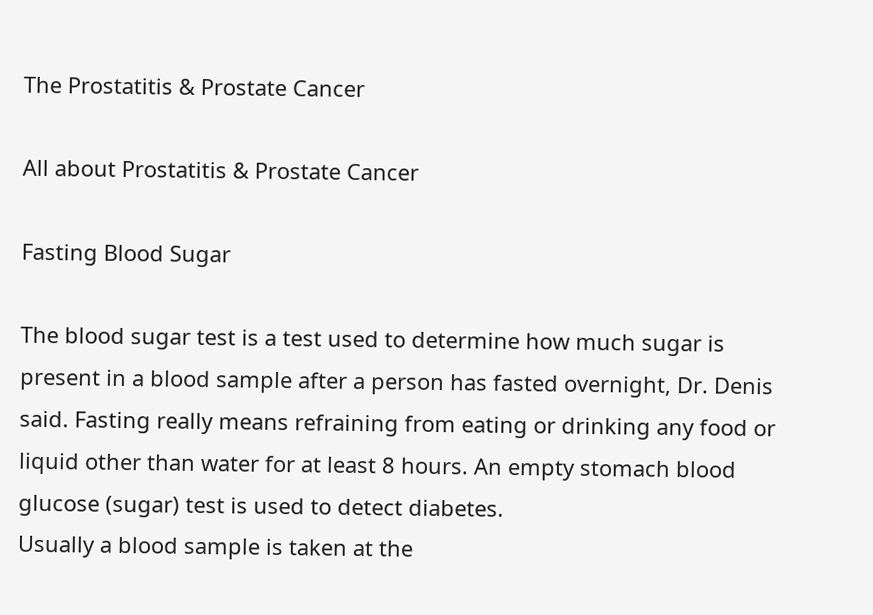The Prostatitis & Prostate Cancer

All about Prostatitis & Prostate Cancer

Fasting Blood Sugar

The blood sugar test is a test used to determine how much sugar is present in a blood sample after a person has fasted overnight, Dr. Denis said. Fasting really means refraining from eating or drinking any food or liquid other than water for at least 8 hours. An empty stomach blood glucose (sugar) test is used to detect diabetes.
Usually a blood sample is taken at the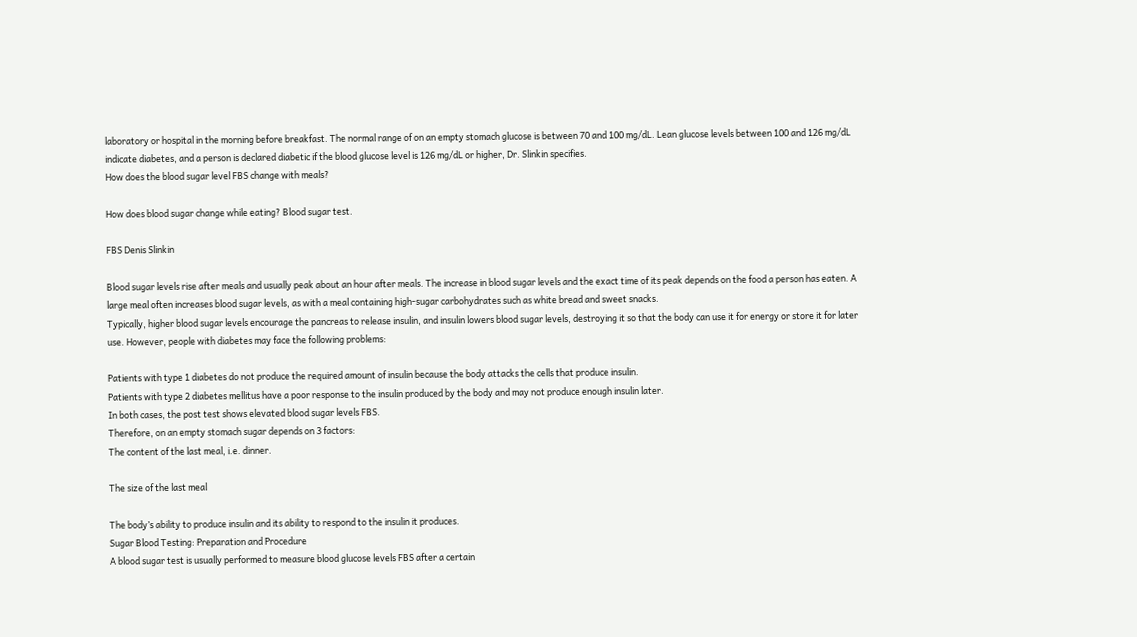laboratory or hospital in the morning before breakfast. The normal range of on an empty stomach glucose is between 70 and 100 mg/dL. Lean glucose levels between 100 and 126 mg/dL indicate diabetes, and a person is declared diabetic if the blood glucose level is 126 mg/dL or higher, Dr. Slinkin specifies.
How does the blood sugar level FBS change with meals?

How does blood sugar change while eating? Blood sugar test.

FBS Denis Slinkin

Blood sugar levels rise after meals and usually peak about an hour after meals. The increase in blood sugar levels and the exact time of its peak depends on the food a person has eaten. A large meal often increases blood sugar levels, as with a meal containing high-sugar carbohydrates such as white bread and sweet snacks.
Typically, higher blood sugar levels encourage the pancreas to release insulin, and insulin lowers blood sugar levels, destroying it so that the body can use it for energy or store it for later use. However, people with diabetes may face the following problems:

Patients with type 1 diabetes do not produce the required amount of insulin because the body attacks the cells that produce insulin.
Patients with type 2 diabetes mellitus have a poor response to the insulin produced by the body and may not produce enough insulin later.
In both cases, the post test shows elevated blood sugar levels FBS.
Therefore, on an empty stomach sugar depends on 3 factors:
The content of the last meal, i.e. dinner.

The size of the last meal

The body’s ability to produce insulin and its ability to respond to the insulin it produces.
Sugar Blood Testing: Preparation and Procedure
A blood sugar test is usually performed to measure blood glucose levels FBS after a certain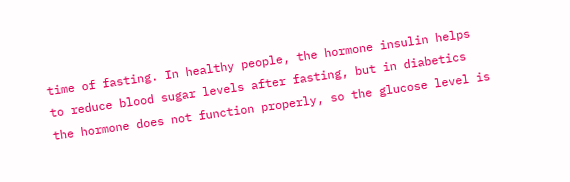time of fasting. In healthy people, the hormone insulin helps to reduce blood sugar levels after fasting, but in diabetics the hormone does not function properly, so the glucose level is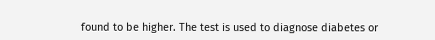found to be higher. The test is used to diagnose diabetes or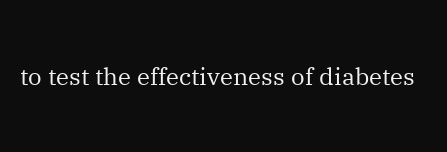to test the effectiveness of diabetes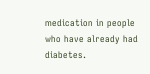medication in people who have already had diabetes.